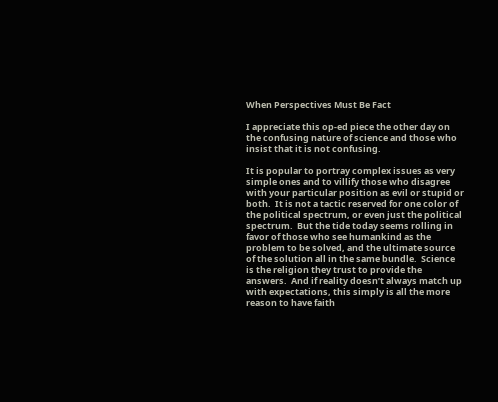When Perspectives Must Be Fact

I appreciate this op-ed piece the other day on the confusing nature of science and those who insist that it is not confusing.

It is popular to portray complex issues as very simple ones and to villify those who disagree with your particular position as evil or stupid or both.  It is not a tactic reserved for one color of the political spectrum, or even just the political spectrum.  But the tide today seems rolling in favor of those who see humankind as the problem to be solved, and the ultimate source of the solution all in the same bundle.  Science is the religion they trust to provide the answers.  And if reality doesn’t always match up with expectations, this simply is all the more reason to have faith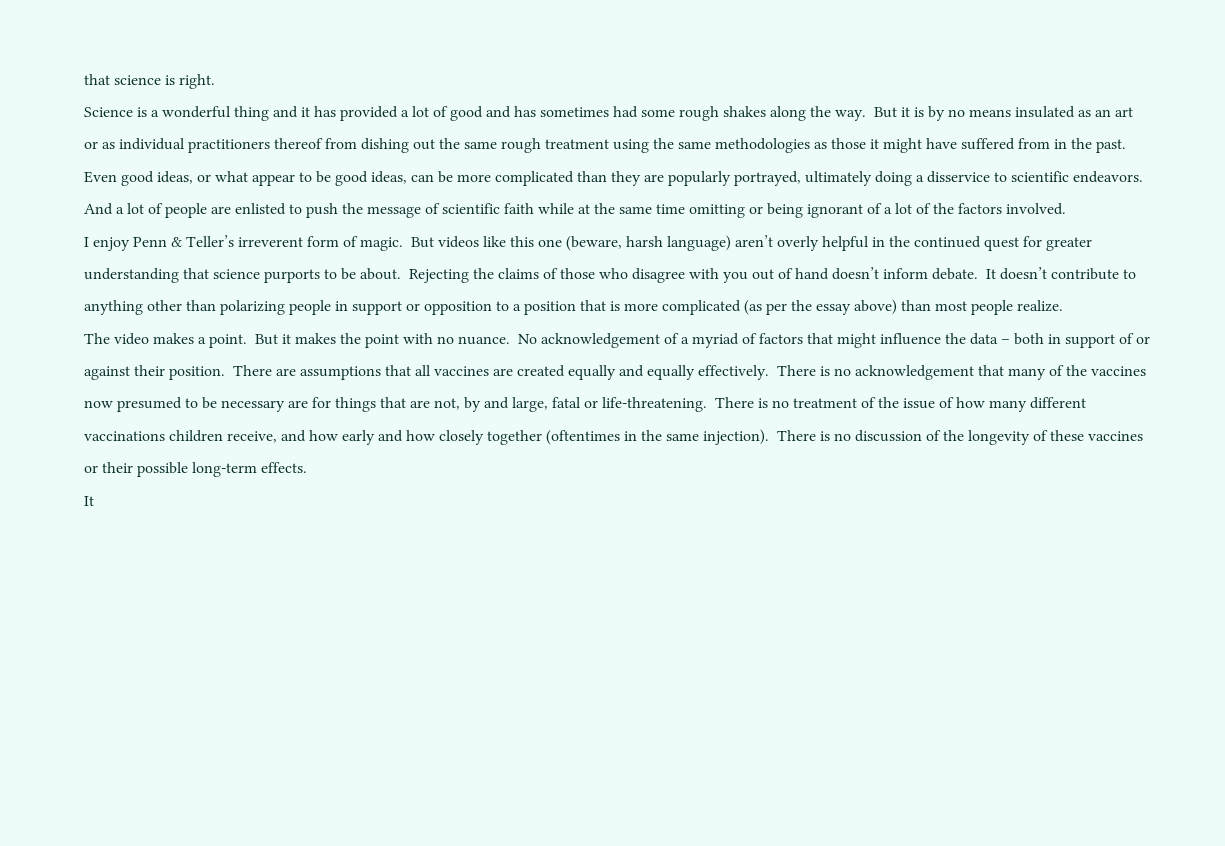that science is right.
Science is a wonderful thing and it has provided a lot of good and has sometimes had some rough shakes along the way.  But it is by no means insulated as an art or as individual practitioners thereof from dishing out the same rough treatment using the same methodologies as those it might have suffered from in the past.
Even good ideas, or what appear to be good ideas, can be more complicated than they are popularly portrayed, ultimately doing a disservice to scientific endeavors.  And a lot of people are enlisted to push the message of scientific faith while at the same time omitting or being ignorant of a lot of the factors involved.
I enjoy Penn & Teller’s irreverent form of magic.  But videos like this one (beware, harsh language) aren’t overly helpful in the continued quest for greater understanding that science purports to be about.  Rejecting the claims of those who disagree with you out of hand doesn’t inform debate.  It doesn’t contribute to anything other than polarizing people in support or opposition to a position that is more complicated (as per the essay above) than most people realize.
The video makes a point.  But it makes the point with no nuance.  No acknowledgement of a myriad of factors that might influence the data – both in support of or against their position.  There are assumptions that all vaccines are created equally and equally effectively.  There is no acknowledgement that many of the vaccines now presumed to be necessary are for things that are not, by and large, fatal or life-threatening.  There is no treatment of the issue of how many different vaccinations children receive, and how early and how closely together (oftentimes in the same injection).  There is no discussion of the longevity of these vaccines or their possible long-term effects.
It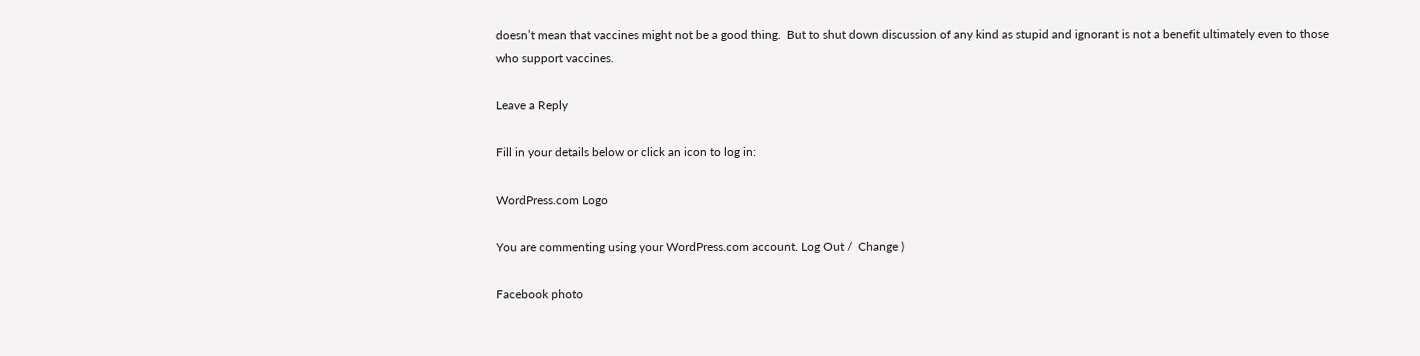doesn’t mean that vaccines might not be a good thing.  But to shut down discussion of any kind as stupid and ignorant is not a benefit ultimately even to those who support vaccines.

Leave a Reply

Fill in your details below or click an icon to log in:

WordPress.com Logo

You are commenting using your WordPress.com account. Log Out /  Change )

Facebook photo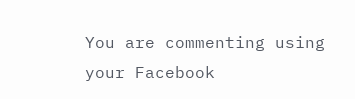You are commenting using your Facebook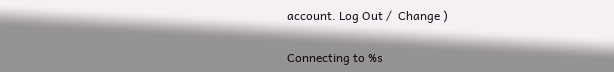account. Log Out /  Change )

Connecting to %s